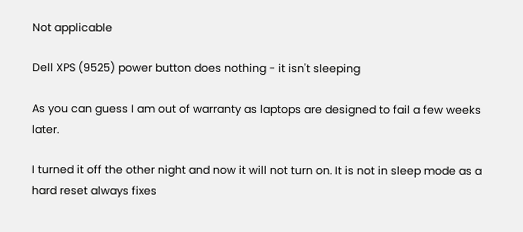Not applicable

Dell XPS (9525) power button does nothing - it isn't sleeping

As you can guess I am out of warranty as laptops are designed to fail a few weeks later.

I turned it off the other night and now it will not turn on. It is not in sleep mode as a hard reset always fixes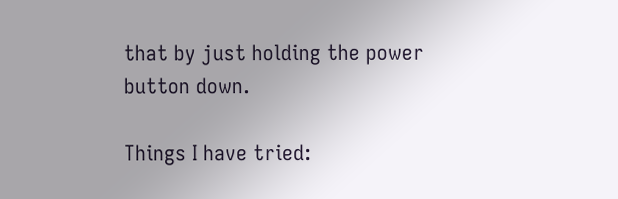that by just holding the power button down.

Things I have tried: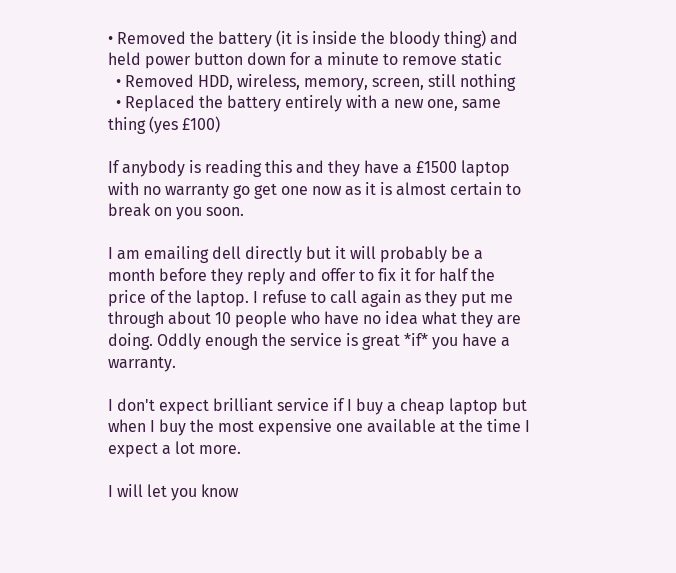• Removed the battery (it is inside the bloody thing) and held power button down for a minute to remove static
  • Removed HDD, wireless, memory, screen, still nothing
  • Replaced the battery entirely with a new one, same thing (yes £100)

If anybody is reading this and they have a £1500 laptop with no warranty go get one now as it is almost certain to break on you soon.

I am emailing dell directly but it will probably be a month before they reply and offer to fix it for half the price of the laptop. I refuse to call again as they put me through about 10 people who have no idea what they are doing. Oddly enough the service is great *if* you have a warranty.

I don't expect brilliant service if I buy a cheap laptop but when I buy the most expensive one available at the time I expect a lot more.

I will let you know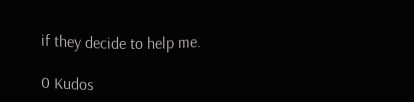if they decide to help me.

0 Kudos